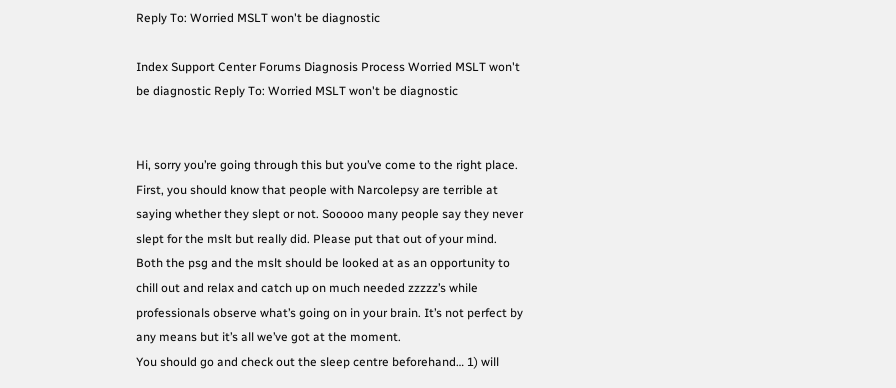Reply To: Worried MSLT won't be diagnostic

Index Support Center Forums Diagnosis Process Worried MSLT won't be diagnostic Reply To: Worried MSLT won't be diagnostic


Hi, sorry you’re going through this but you’ve come to the right place.
First, you should know that people with Narcolepsy are terrible at saying whether they slept or not. Sooooo many people say they never slept for the mslt but really did. Please put that out of your mind.
Both the psg and the mslt should be looked at as an opportunity to chill out and relax and catch up on much needed zzzzz’s while professionals observe what’s going on in your brain. It’s not perfect by any means but it’s all we’ve got at the moment.
You should go and check out the sleep centre beforehand… 1) will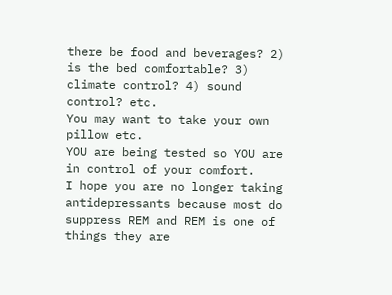there be food and beverages? 2) is the bed comfortable? 3) climate control? 4) sound control? etc.
You may want to take your own pillow etc.
YOU are being tested so YOU are in control of your comfort.
I hope you are no longer taking antidepressants because most do suppress REM and REM is one of things they are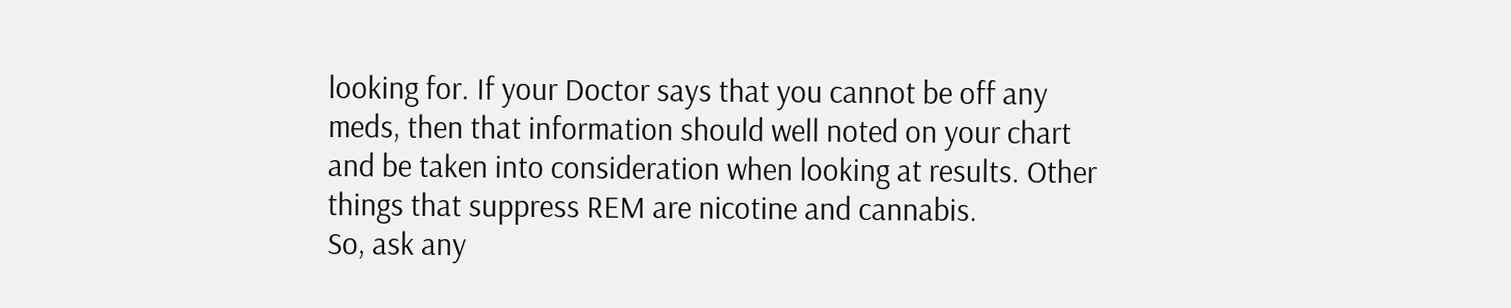looking for. If your Doctor says that you cannot be off any meds, then that information should well noted on your chart and be taken into consideration when looking at results. Other things that suppress REM are nicotine and cannabis.
So, ask any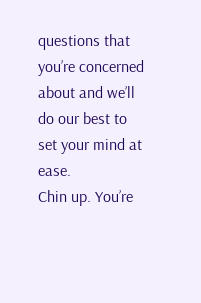questions that you’re concerned about and we’ll do our best to set your mind at ease.
Chin up. You’re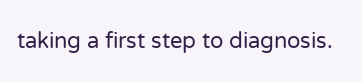taking a first step to diagnosis.